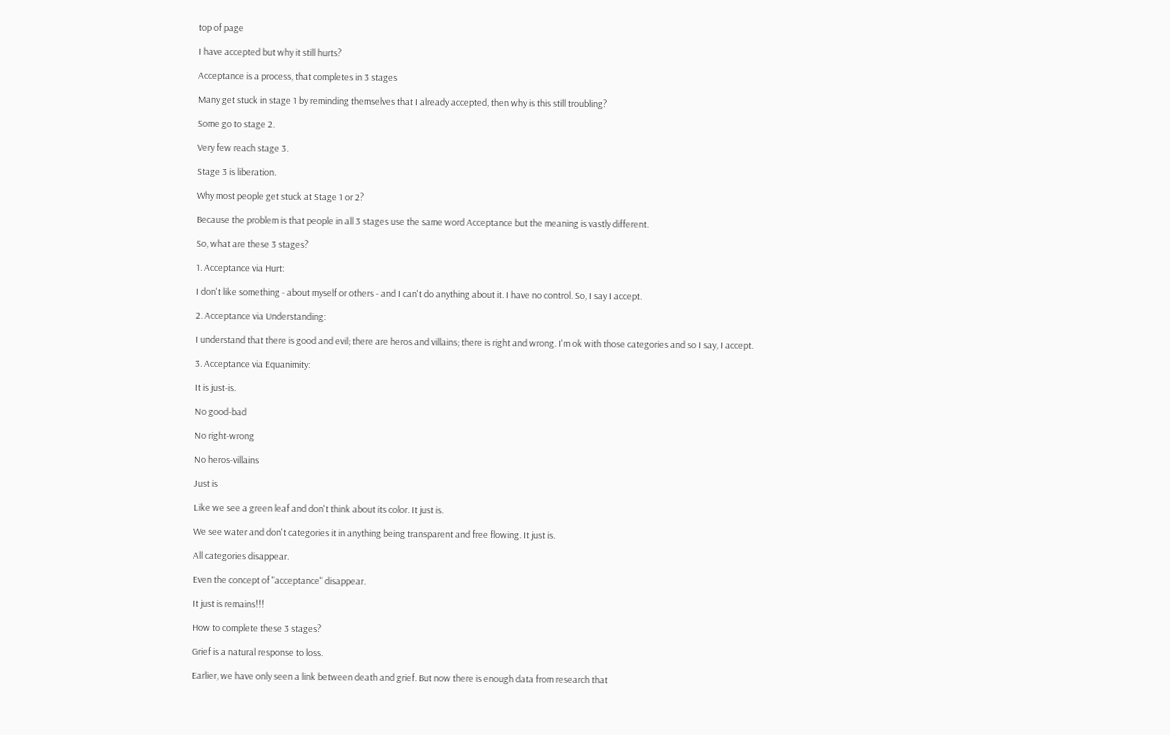top of page

I have accepted but why it still hurts?

Acceptance is a process, that completes in 3 stages

Many get stuck in stage 1 by reminding themselves that I already accepted, then why is this still troubling?

Some go to stage 2.

Very few reach stage 3.

Stage 3 is liberation.

Why most people get stuck at Stage 1 or 2?

Because the problem is that people in all 3 stages use the same word Acceptance but the meaning is vastly different.

So, what are these 3 stages?

1. Acceptance via Hurt:

I don't like something - about myself or others - and I can't do anything about it. I have no control. So, I say I accept.

2. Acceptance via Understanding:

I understand that there is good and evil; there are heros and villains; there is right and wrong. I'm ok with those categories and so I say, I accept.

3. Acceptance via Equanimity:

It is just-is.

No good-bad

No right-wrong

No heros-villains

Just is

Like we see a green leaf and don't think about its color. It just is.

We see water and don't categories it in anything being transparent and free flowing. It just is.

All categories disappear.

Even the concept of "acceptance" disappear.

It just is remains!!!

How to complete these 3 stages?

Grief is a natural response to loss.

Earlier, we have only seen a link between death and grief. But now there is enough data from research that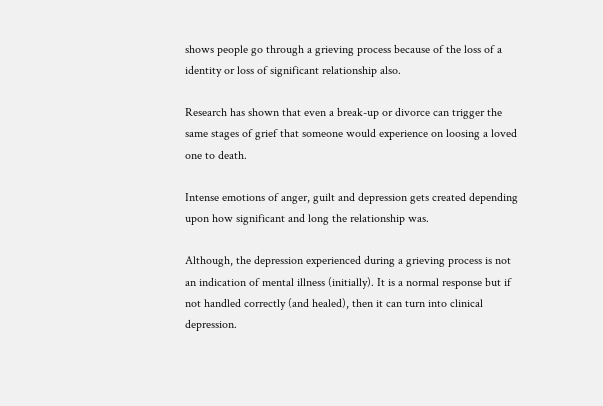shows people go through a grieving process because of the loss of a identity or loss of significant relationship also.

Research has shown that even a break-up or divorce can trigger the same stages of grief that someone would experience on loosing a loved one to death.

Intense emotions of anger, guilt and depression gets created depending upon how significant and long the relationship was.

Although, the depression experienced during a grieving process is not an indication of mental illness (initially). It is a normal response but if not handled correctly (and healed), then it can turn into clinical depression.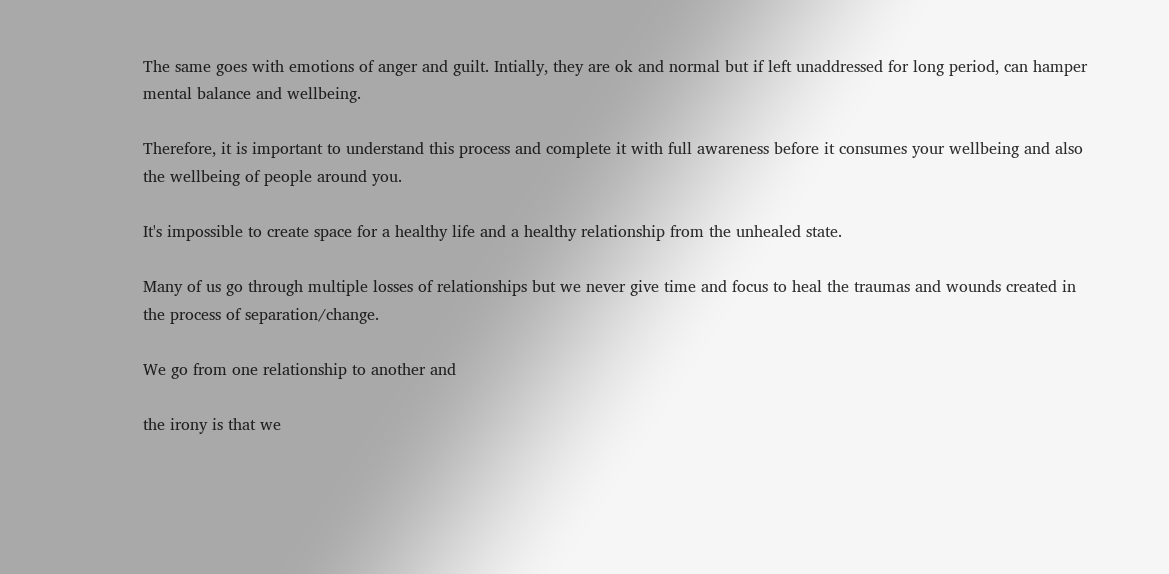The same goes with emotions of anger and guilt. Intially, they are ok and normal but if left unaddressed for long period, can hamper mental balance and wellbeing.

Therefore, it is important to understand this process and complete it with full awareness before it consumes your wellbeing and also the wellbeing of people around you.

It's impossible to create space for a healthy life and a healthy relationship from the unhealed state.

Many of us go through multiple losses of relationships but we never give time and focus to heal the traumas and wounds created in the process of separation/change.

We go from one relationship to another and

the irony is that we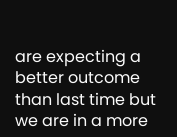are expecting a better outcome than last time but we are in a more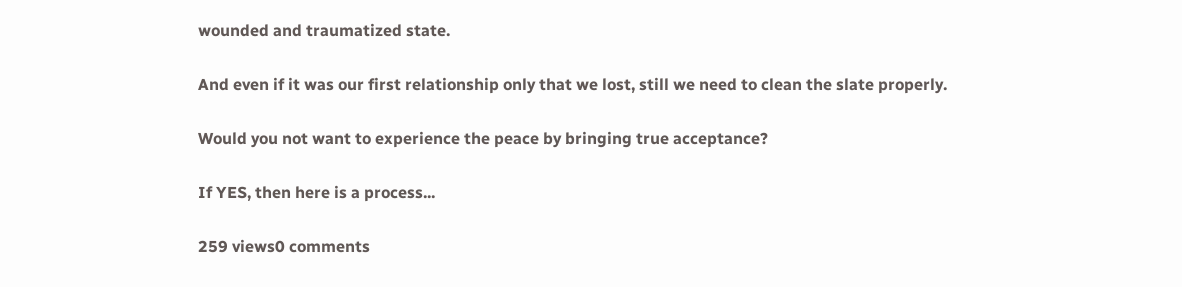wounded and traumatized state.

And even if it was our first relationship only that we lost, still we need to clean the slate properly.

Would you not want to experience the peace by bringing true acceptance?

If YES, then here is a process...

259 views0 comments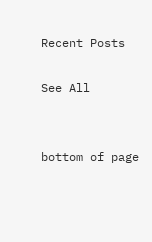Recent Posts

See All


bottom of page